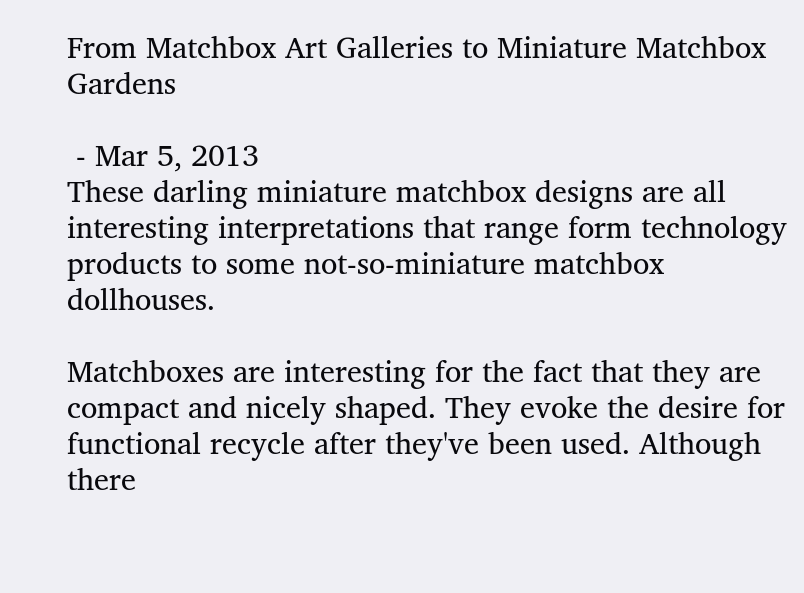From Matchbox Art Galleries to Miniature Matchbox Gardens

 - Mar 5, 2013
These darling miniature matchbox designs are all interesting interpretations that range form technology products to some not-so-miniature matchbox dollhouses.

Matchboxes are interesting for the fact that they are compact and nicely shaped. They evoke the desire for functional recycle after they've been used. Although there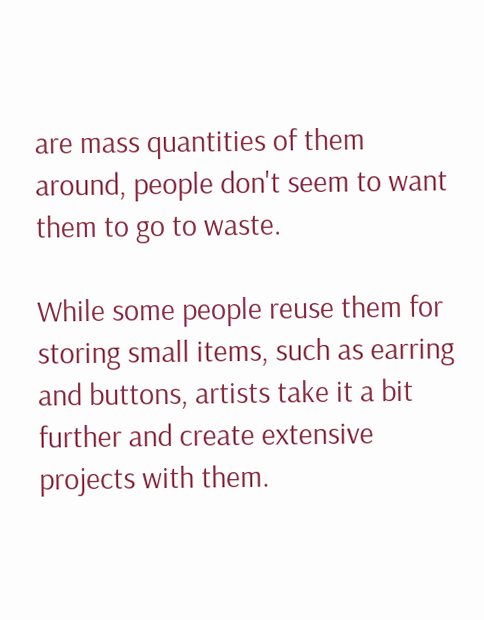are mass quantities of them around, people don't seem to want them to go to waste.

While some people reuse them for storing small items, such as earring and buttons, artists take it a bit further and create extensive projects with them.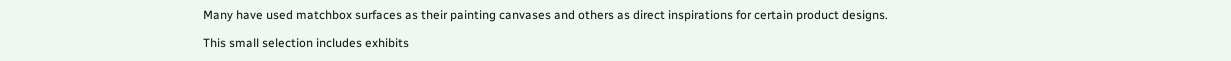Many have used matchbox surfaces as their painting canvases and others as direct inspirations for certain product designs.

This small selection includes exhibits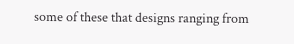some of these that designs ranging from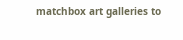matchbox art galleries to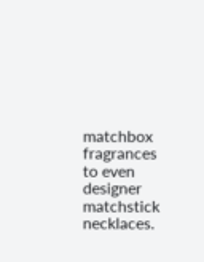matchbox fragrances to even designer matchstick necklaces.